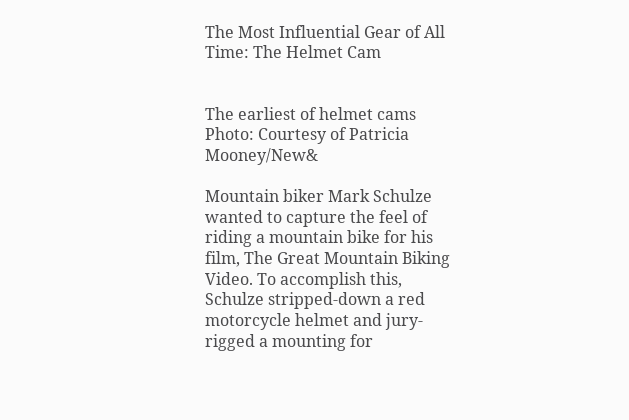The Most Influential Gear of All Time: The Helmet Cam


The earliest of helmet cams     Photo: Courtesy of Patricia Mooney/New&

Mountain biker Mark Schulze wanted to capture the feel of riding a mountain bike for his film, The Great Mountain Biking Video. To accomplish this, Schulze stripped-down a red motorcycle helmet and jury-rigged a mounting for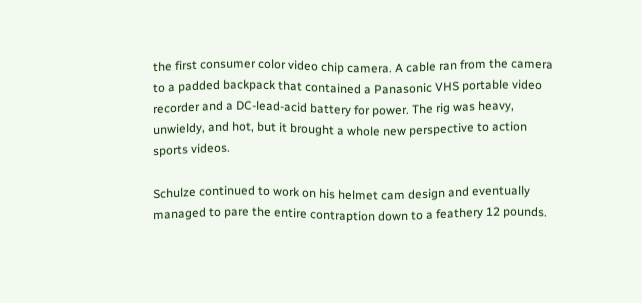the first consumer color video chip camera. A cable ran from the camera to a padded backpack that contained a Panasonic VHS portable video recorder and a DC-lead-acid battery for power. The rig was heavy, unwieldy, and hot, but it brought a whole new perspective to action sports videos.

Schulze continued to work on his helmet cam design and eventually managed to pare the entire contraption down to a feathery 12 pounds.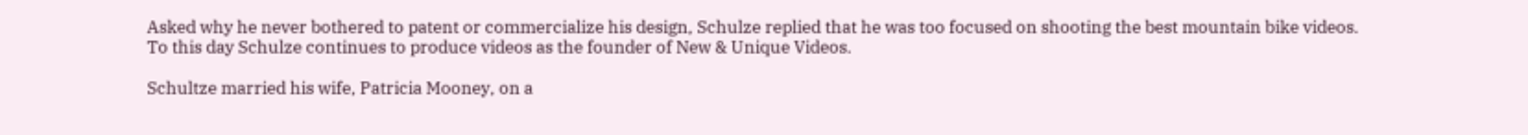Asked why he never bothered to patent or commercialize his design, Schulze replied that he was too focused on shooting the best mountain bike videos. To this day Schulze continues to produce videos as the founder of New & Unique Videos.

Schultze married his wife, Patricia Mooney, on a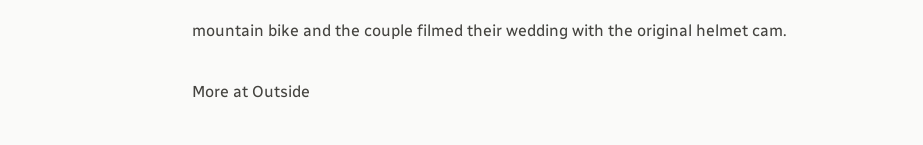mountain bike and the couple filmed their wedding with the original helmet cam.

More at Outside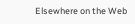Elsewhere on the Web